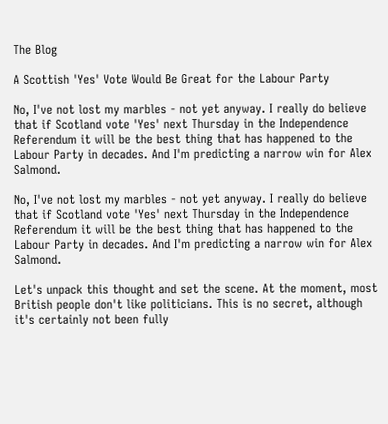The Blog

A Scottish 'Yes' Vote Would Be Great for the Labour Party

No, I've not lost my marbles - not yet anyway. I really do believe that if Scotland vote 'Yes' next Thursday in the Independence Referendum it will be the best thing that has happened to the Labour Party in decades. And I'm predicting a narrow win for Alex Salmond.

No, I've not lost my marbles - not yet anyway. I really do believe that if Scotland vote 'Yes' next Thursday in the Independence Referendum it will be the best thing that has happened to the Labour Party in decades. And I'm predicting a narrow win for Alex Salmond.

Let's unpack this thought and set the scene. At the moment, most British people don't like politicians. This is no secret, although it's certainly not been fully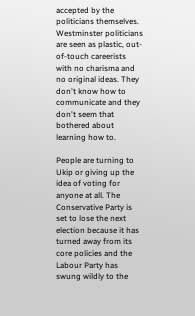accepted by the politicians themselves. Westminster politicians are seen as plastic, out-of-touch careerists with no charisma and no original ideas. They don't know how to communicate and they don't seem that bothered about learning how to.

People are turning to Ukip or giving up the idea of voting for anyone at all. The Conservative Party is set to lose the next election because it has turned away from its core policies and the Labour Party has swung wildly to the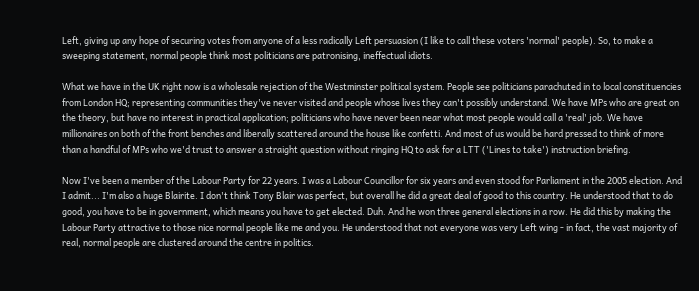Left, giving up any hope of securing votes from anyone of a less radically Left persuasion (I like to call these voters 'normal' people). So, to make a sweeping statement, normal people think most politicians are patronising, ineffectual idiots.

What we have in the UK right now is a wholesale rejection of the Westminster political system. People see politicians parachuted in to local constituencies from London HQ; representing communities they've never visited and people whose lives they can't possibly understand. We have MPs who are great on the theory, but have no interest in practical application; politicians who have never been near what most people would call a 'real' job. We have millionaires on both of the front benches and liberally scattered around the house like confetti. And most of us would be hard pressed to think of more than a handful of MPs who we'd trust to answer a straight question without ringing HQ to ask for a LTT ('Lines to take') instruction briefing.

Now I've been a member of the Labour Party for 22 years. I was a Labour Councillor for six years and even stood for Parliament in the 2005 election. And I admit... I'm also a huge Blairite. I don't think Tony Blair was perfect, but overall he did a great deal of good to this country. He understood that to do good, you have to be in government, which means you have to get elected. Duh. And he won three general elections in a row. He did this by making the Labour Party attractive to those nice normal people like me and you. He understood that not everyone was very Left wing - in fact, the vast majority of real, normal people are clustered around the centre in politics.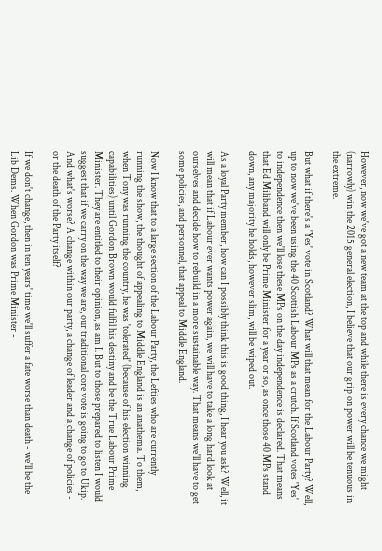However, now we've got a new team at the top and while there is every chance we might (narrowly) win the 2015 general election, I believe that our grip on power will be tenuous in the extreme.

But what if there's a 'Yes' vote in Scotland? What will that mean for the Labour Party? Well, up to now we've been using the 40 Scottish Labour MPs as a crutch. If Scotland votes 'Yes' to independence then we'll lose these MPs on the day independence is declared. That means that Ed Miliband will only be Prime Minister for a year or so, as once those 40 MPs stand down, any majority he holds, however slim, will be wiped out.

As a loyal Party member, how can I possibly think this is good thing, I hear you ask? Well, it will mean that if Labour ever wants power again, we will have to take a long hard look at ourselves and decide how to rebuild in a more sustainable way. That means we'll have to get some policies, and personnel, that appeal to Middle England.

Now I know that to a large section of the Labour Party, the Lefties who are currently running the show, the thought of appealing to Middle England is an anathema. To them, when Tony was running the country, he was 'tolerated' (because of his election winning capabilities) until Gordon Brown would fulfil his destiny and be the True Labour Prime Minister. They are entitled to their opinion, as am I. But to those prepared to listen I would suggest that if we carry on the way we are, our traditional core vote is going to go to Ukip. And what's worse? A change within our party, a change of leader and a change of policies - or the death of the Party itself?

If we don't change, then in ten years' time we'll suffer a fate worse than death - we'll be the Lib Dems. When Gordon was Prime Minister -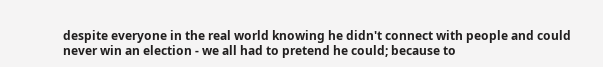despite everyone in the real world knowing he didn't connect with people and could never win an election - we all had to pretend he could; because to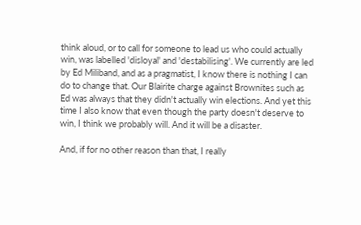think aloud, or to call for someone to lead us who could actually win, was labelled 'disloyal' and 'destabilising'. We currently are led by Ed Miliband, and as a pragmatist, I know there is nothing I can do to change that. Our Blairite charge against Brownites such as Ed was always that they didn't actually win elections. And yet this time I also know that even though the party doesn't deserve to win, I think we probably will. And it will be a disaster.

And, if for no other reason than that, I really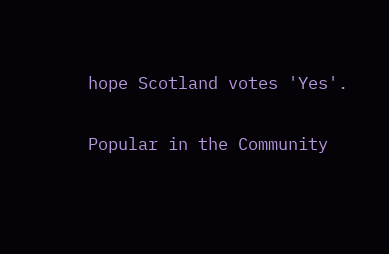hope Scotland votes 'Yes'.

Popular in the Community